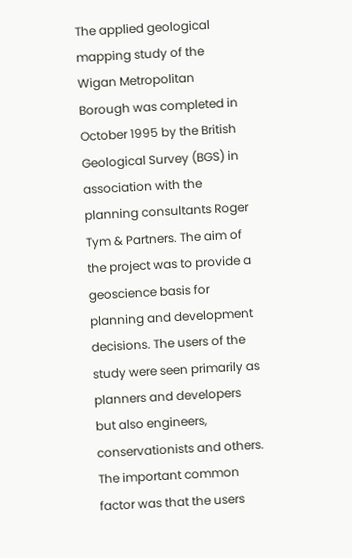The applied geological mapping study of the Wigan Metropolitan Borough was completed in October 1995 by the British Geological Survey (BGS) in association with the planning consultants Roger Tym & Partners. The aim of the project was to provide a geoscience basis for planning and development decisions. The users of the study were seen primarily as planners and developers but also engineers, conservationists and others. The important common factor was that the users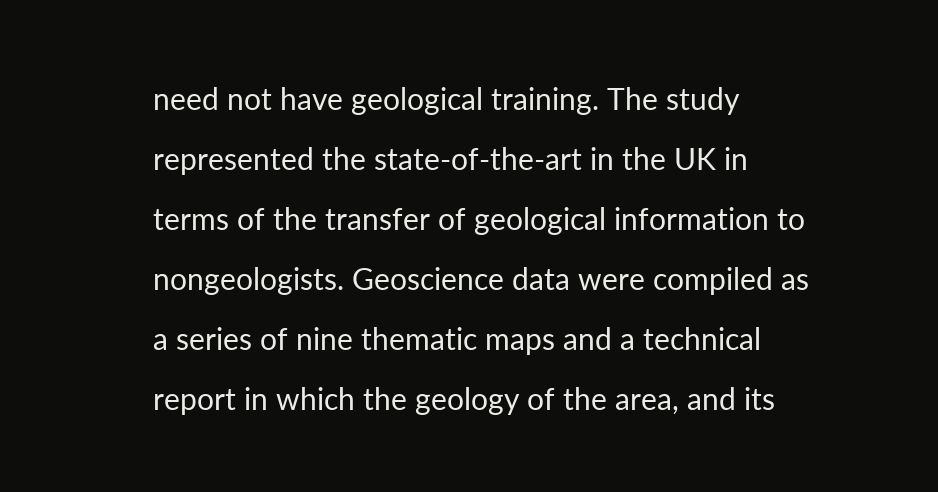need not have geological training. The study represented the state-of-the-art in the UK in terms of the transfer of geological information to nongeologists. Geoscience data were compiled as a series of nine thematic maps and a technical report in which the geology of the area, and its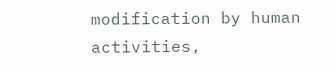modification by human activities,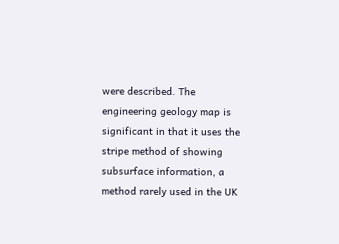were described. The engineering geology map is significant in that it uses the stripe method of showing subsurface information, a method rarely used in the UK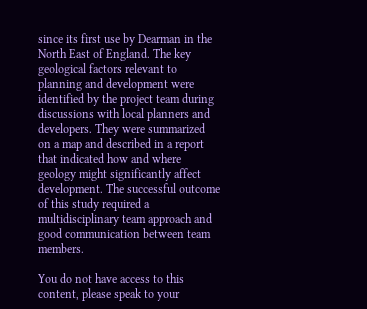since its first use by Dearman in the North East of England. The key geological factors relevant to planning and development were identified by the project team during discussions with local planners and developers. They were summarized on a map and described in a report that indicated how and where geology might significantly affect development. The successful outcome of this study required a multidisciplinary team approach and good communication between team members.

You do not have access to this content, please speak to your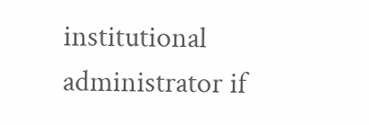institutional administrator if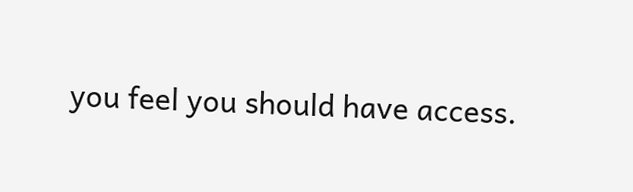you feel you should have access.